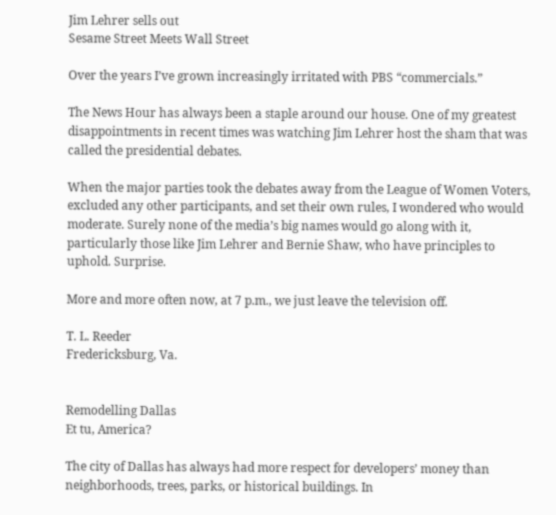Jim Lehrer sells out
Sesame Street Meets Wall Street

Over the years I’ve grown increasingly irritated with PBS “commercials.”

The News Hour has always been a staple around our house. One of my greatest disappointments in recent times was watching Jim Lehrer host the sham that was called the presidential debates.

When the major parties took the debates away from the League of Women Voters, excluded any other participants, and set their own rules, I wondered who would moderate. Surely none of the media’s big names would go along with it, particularly those like Jim Lehrer and Bernie Shaw, who have principles to uphold. Surprise.

More and more often now, at 7 p.m., we just leave the television off.

T. L. Reeder
Fredericksburg, Va.


Remodelling Dallas
Et tu, America?

The city of Dallas has always had more respect for developers’ money than neighborhoods, trees, parks, or historical buildings. In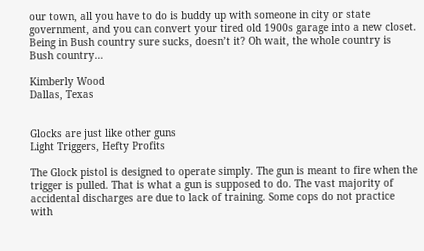our town, all you have to do is buddy up with someone in city or state government, and you can convert your tired old 1900s garage into a new closet. Being in Bush country sure sucks, doesn’t it? Oh wait, the whole country is Bush country…

Kimberly Wood
Dallas, Texas


Glocks are just like other guns
Light Triggers, Hefty Profits

The Glock pistol is designed to operate simply. The gun is meant to fire when the trigger is pulled. That is what a gun is supposed to do. The vast majority of accidental discharges are due to lack of training. Some cops do not practice with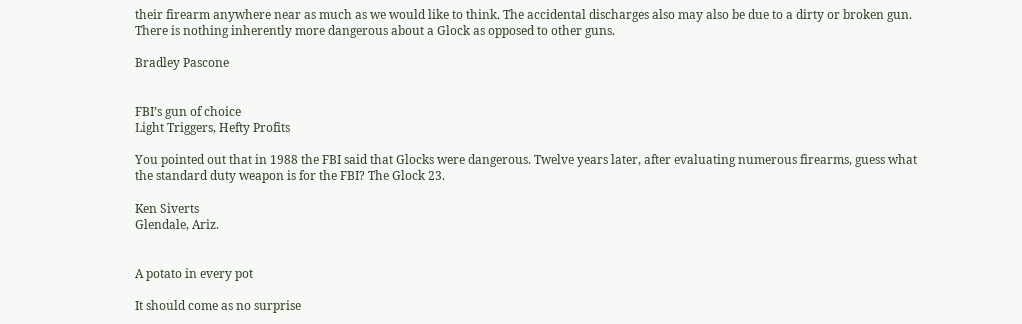their firearm anywhere near as much as we would like to think. The accidental discharges also may also be due to a dirty or broken gun. There is nothing inherently more dangerous about a Glock as opposed to other guns.

Bradley Pascone


FBI’s gun of choice
Light Triggers, Hefty Profits

You pointed out that in 1988 the FBI said that Glocks were dangerous. Twelve years later, after evaluating numerous firearms, guess what the standard duty weapon is for the FBI? The Glock 23.

Ken Siverts
Glendale, Ariz.


A potato in every pot

It should come as no surprise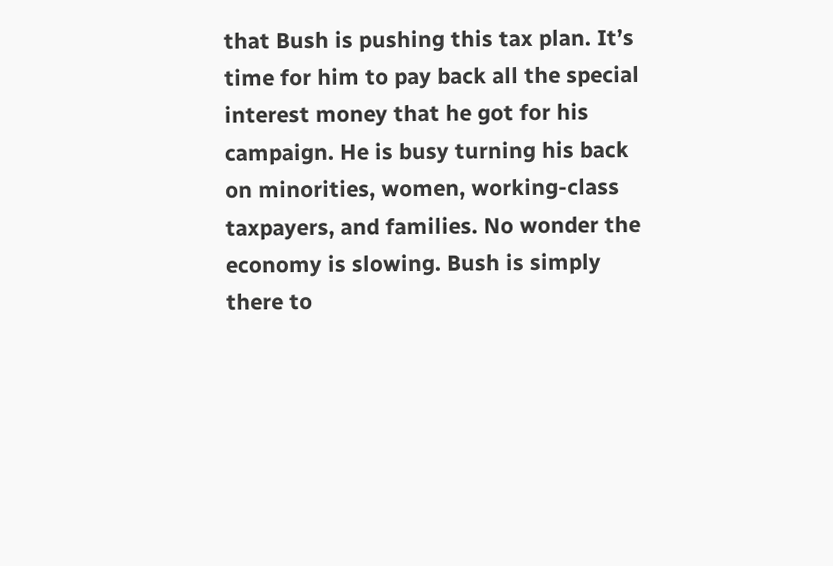that Bush is pushing this tax plan. It’s time for him to pay back all the special interest money that he got for his campaign. He is busy turning his back on minorities, women, working-class taxpayers, and families. No wonder the economy is slowing. Bush is simply there to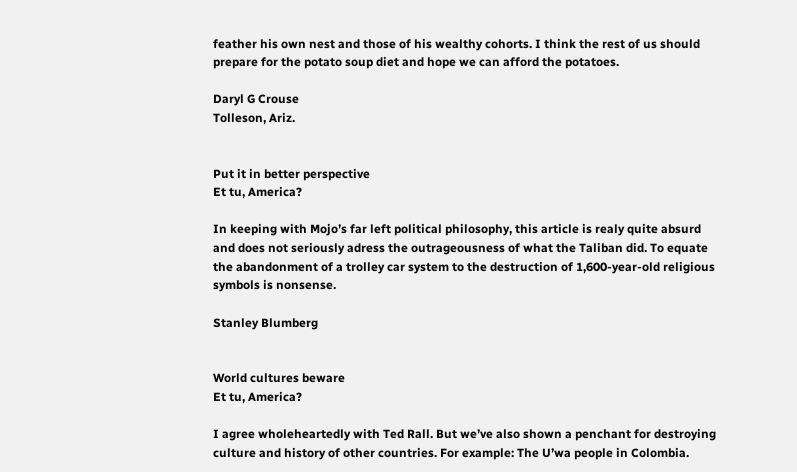feather his own nest and those of his wealthy cohorts. I think the rest of us should prepare for the potato soup diet and hope we can afford the potatoes.

Daryl G Crouse
Tolleson, Ariz.


Put it in better perspective
Et tu, America?

In keeping with Mojo’s far left political philosophy, this article is realy quite absurd and does not seriously adress the outrageousness of what the Taliban did. To equate the abandonment of a trolley car system to the destruction of 1,600-year-old religious symbols is nonsense.

Stanley Blumberg


World cultures beware
Et tu, America?

I agree wholeheartedly with Ted Rall. But we’ve also shown a penchant for destroying culture and history of other countries. For example: The U’wa people in Colombia.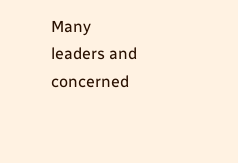Many leaders and concerned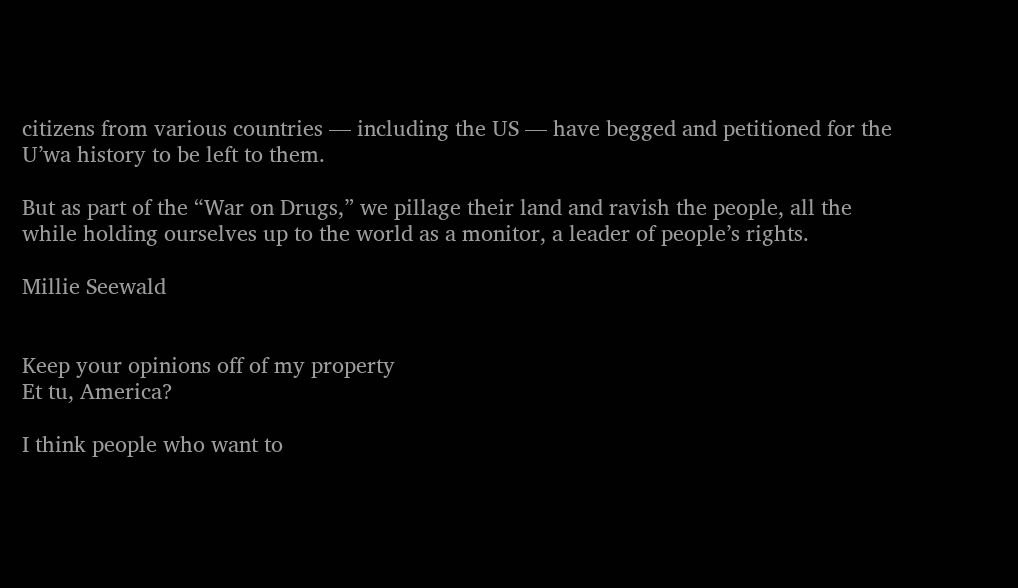citizens from various countries — including the US — have begged and petitioned for the U’wa history to be left to them.

But as part of the “War on Drugs,” we pillage their land and ravish the people, all the while holding ourselves up to the world as a monitor, a leader of people’s rights.

Millie Seewald


Keep your opinions off of my property
Et tu, America?

I think people who want to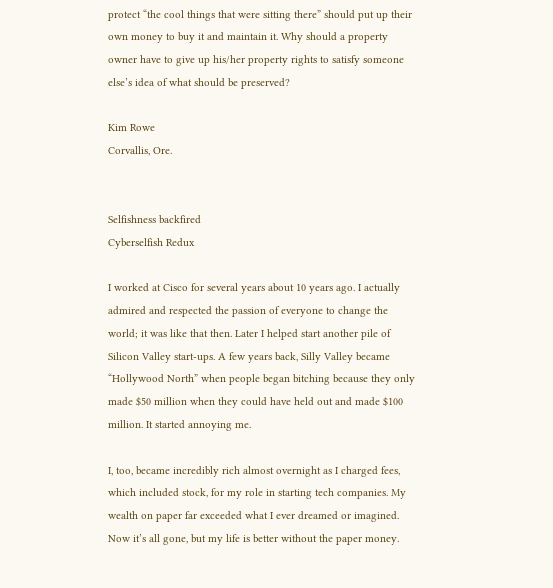protect “the cool things that were sitting there” should put up their own money to buy it and maintain it. Why should a property owner have to give up his/her property rights to satisfy someone else’s idea of what should be preserved?

Kim Rowe
Corvallis, Ore.


Selfishness backfired
Cyberselfish Redux

I worked at Cisco for several years about 10 years ago. I actually admired and respected the passion of everyone to change the world; it was like that then. Later I helped start another pile of Silicon Valley start-ups. A few years back, Silly Valley became “Hollywood North” when people began bitching because they only made $50 million when they could have held out and made $100 million. It started annoying me.

I, too, became incredibly rich almost overnight as I charged fees, which included stock, for my role in starting tech companies. My wealth on paper far exceeded what I ever dreamed or imagined. Now it’s all gone, but my life is better without the paper money.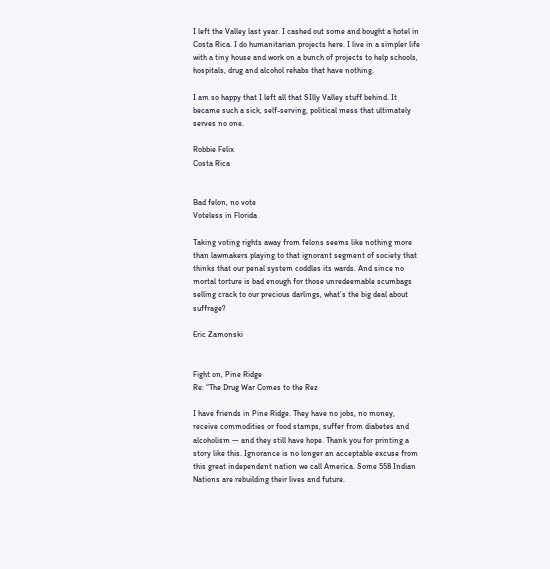I left the Valley last year. I cashed out some and bought a hotel in Costa Rica. I do humanitarian projects here. I live in a simpler life with a tiny house and work on a bunch of projects to help schools, hospitals, drug and alcohol rehabs that have nothing.

I am so happy that I left all that SIlly Valley stuff behind. It became such a sick, self-serving, political mess that ultimately serves no one.

Robbie Felix
Costa Rica


Bad felon, no vote
Voteless in Florida

Taking voting rights away from felons seems like nothing more than lawmakers playing to that ignorant segment of society that thinks that our penal system coddles its wards. And since no mortal torture is bad enough for those unredeemable scumbags selling crack to our precious darlings, what’s the big deal about suffrage?

Eric Zamonski


Fight on, Pine Ridge
Re: “The Drug War Comes to the Rez

I have friends in Pine Ridge. They have no jobs, no money, receive commodities or food stamps, suffer from diabetes and alcoholism — and they still have hope. Thank you for printing a story like this. Ignorance is no longer an acceptable excuse from this great independent nation we call America. Some 558 Indian Nations are rebuilding their lives and future.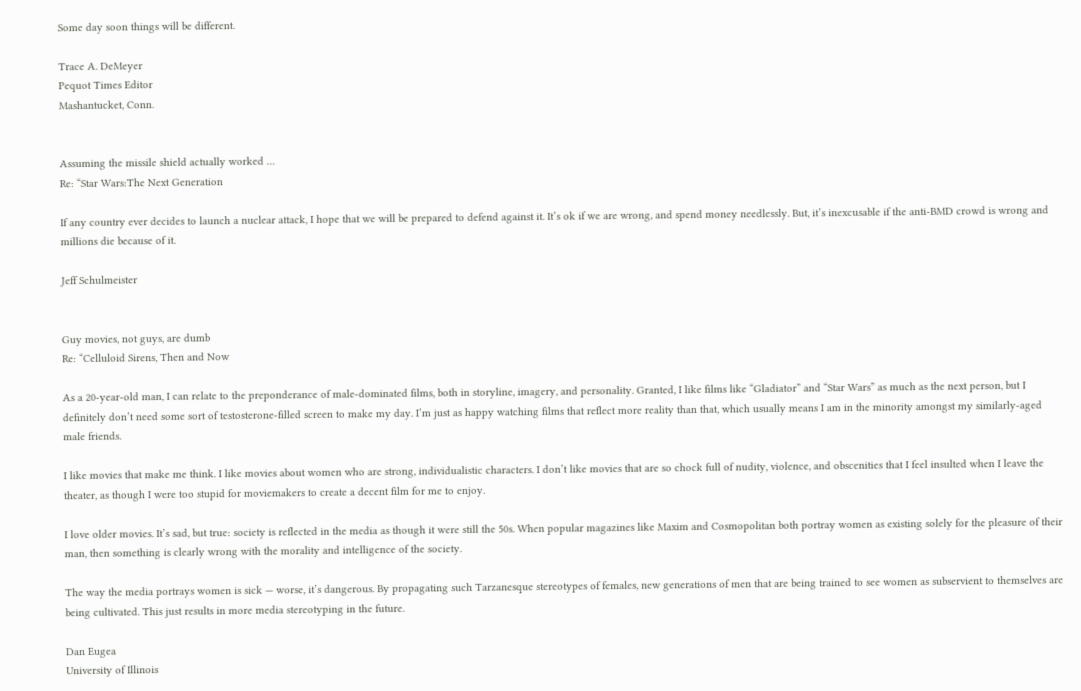Some day soon things will be different.

Trace A. DeMeyer
Pequot Times Editor
Mashantucket, Conn.


Assuming the missile shield actually worked …
Re: “Star Wars:The Next Generation

If any country ever decides to launch a nuclear attack, I hope that we will be prepared to defend against it. It’s ok if we are wrong, and spend money needlessly. But, it’s inexcusable if the anti-BMD crowd is wrong and millions die because of it.

Jeff Schulmeister


Guy movies, not guys, are dumb
Re: “Celluloid Sirens, Then and Now

As a 20-year-old man, I can relate to the preponderance of male-dominated films, both in storyline, imagery, and personality. Granted, I like films like “Gladiator” and “Star Wars” as much as the next person, but I definitely don’t need some sort of testosterone-filled screen to make my day. I’m just as happy watching films that reflect more reality than that, which usually means I am in the minority amongst my similarly-aged male friends.

I like movies that make me think. I like movies about women who are strong, individualistic characters. I don’t like movies that are so chock full of nudity, violence, and obscenities that I feel insulted when I leave the theater, as though I were too stupid for moviemakers to create a decent film for me to enjoy.

I love older movies. It’s sad, but true: society is reflected in the media as though it were still the 50s. When popular magazines like Maxim and Cosmopolitan both portray women as existing solely for the pleasure of their man, then something is clearly wrong with the morality and intelligence of the society.

The way the media portrays women is sick — worse, it’s dangerous. By propagating such Tarzanesque stereotypes of females, new generations of men that are being trained to see women as subservient to themselves are being cultivated. This just results in more media stereotyping in the future.

Dan Eugea
University of Illinois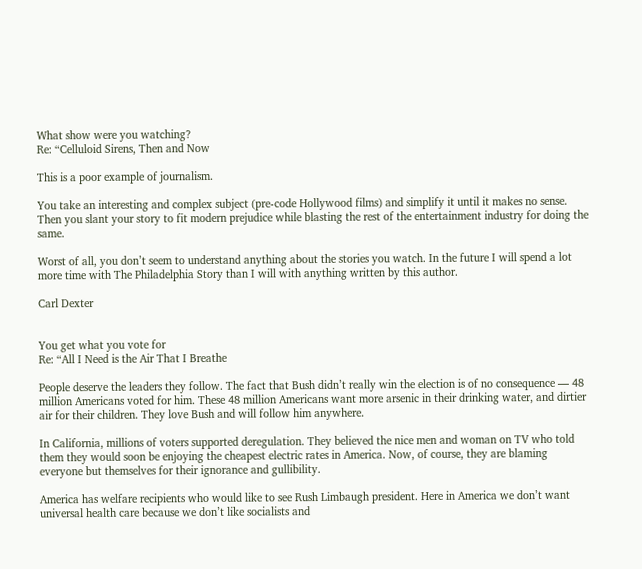What show were you watching?
Re: “Celluloid Sirens, Then and Now

This is a poor example of journalism.

You take an interesting and complex subject (pre-code Hollywood films) and simplify it until it makes no sense. Then you slant your story to fit modern prejudice while blasting the rest of the entertainment industry for doing the same.

Worst of all, you don’t seem to understand anything about the stories you watch. In the future I will spend a lot more time with The Philadelphia Story than I will with anything written by this author.

Carl Dexter


You get what you vote for
Re: “All I Need is the Air That I Breathe

People deserve the leaders they follow. The fact that Bush didn’t really win the election is of no consequence — 48 million Americans voted for him. These 48 million Americans want more arsenic in their drinking water, and dirtier air for their children. They love Bush and will follow him anywhere.

In California, millions of voters supported deregulation. They believed the nice men and woman on TV who told them they would soon be enjoying the cheapest electric rates in America. Now, of course, they are blaming everyone but themselves for their ignorance and gullibility.

America has welfare recipients who would like to see Rush Limbaugh president. Here in America we don’t want universal health care because we don’t like socialists and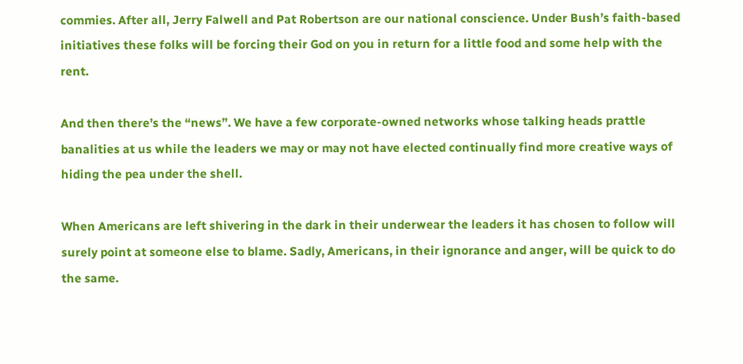commies. After all, Jerry Falwell and Pat Robertson are our national conscience. Under Bush’s faith-based initiatives these folks will be forcing their God on you in return for a little food and some help with the rent.

And then there’s the “news”. We have a few corporate-owned networks whose talking heads prattle banalities at us while the leaders we may or may not have elected continually find more creative ways of hiding the pea under the shell.

When Americans are left shivering in the dark in their underwear the leaders it has chosen to follow will surely point at someone else to blame. Sadly, Americans, in their ignorance and anger, will be quick to do the same.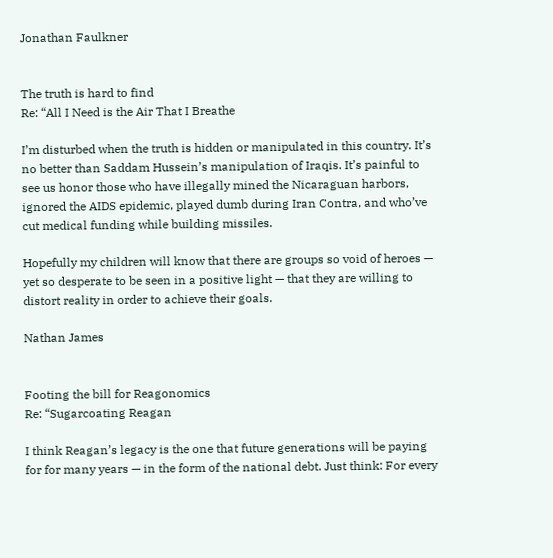Jonathan Faulkner


The truth is hard to find
Re: “All I Need is the Air That I Breathe

I’m disturbed when the truth is hidden or manipulated in this country. It’s no better than Saddam Hussein’s manipulation of Iraqis. It’s painful to see us honor those who have illegally mined the Nicaraguan harbors, ignored the AIDS epidemic, played dumb during Iran Contra, and who’ve cut medical funding while building missiles.

Hopefully my children will know that there are groups so void of heroes — yet so desperate to be seen in a positive light — that they are willing to distort reality in order to achieve their goals.

Nathan James


Footing the bill for Reagonomics
Re: “Sugarcoating Reagan

I think Reagan’s legacy is the one that future generations will be paying for for many years — in the form of the national debt. Just think: For every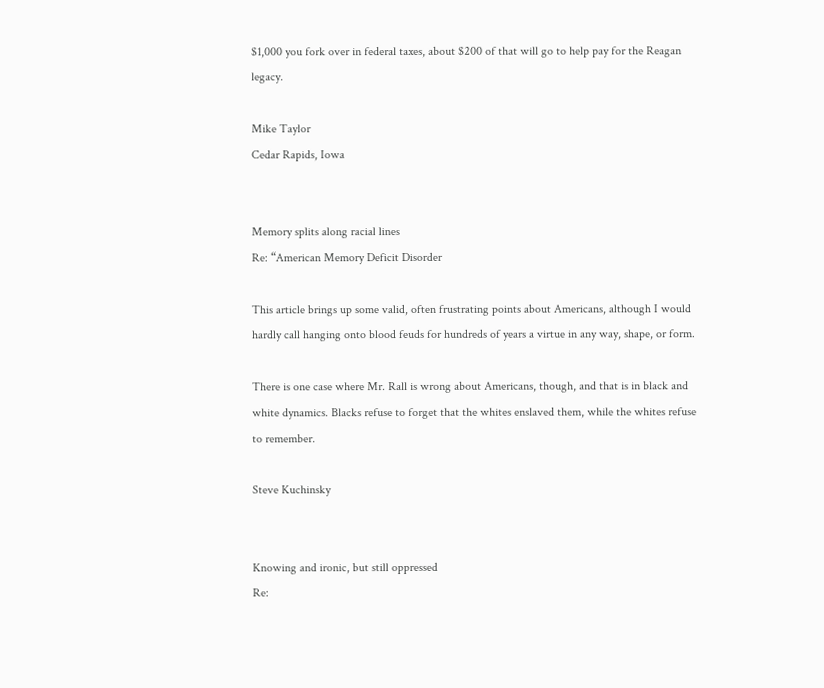$1,000 you fork over in federal taxes, about $200 of that will go to help pay for the Reagan legacy.

Mike Taylor
Cedar Rapids, Iowa


Memory splits along racial lines
Re: “American Memory Deficit Disorder

This article brings up some valid, often frustrating points about Americans, although I would hardly call hanging onto blood feuds for hundreds of years a virtue in any way, shape, or form.

There is one case where Mr. Rall is wrong about Americans, though, and that is in black and white dynamics. Blacks refuse to forget that the whites enslaved them, while the whites refuse to remember.

Steve Kuchinsky


Knowing and ironic, but still oppressed
Re: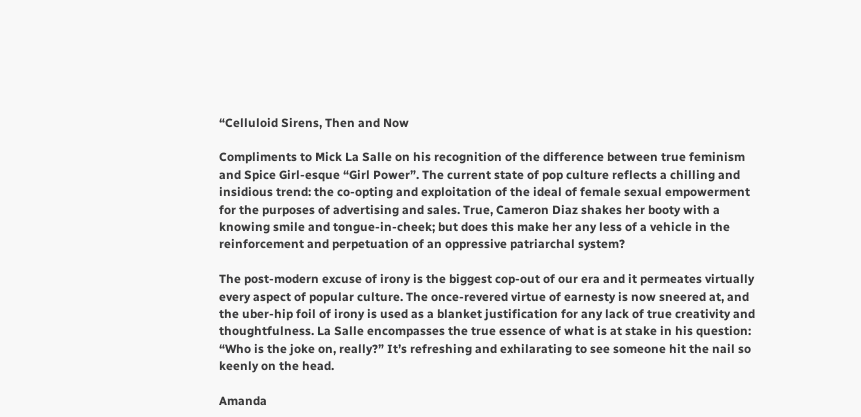“Celluloid Sirens, Then and Now

Compliments to Mick La Salle on his recognition of the difference between true feminism and Spice Girl-esque “Girl Power”. The current state of pop culture reflects a chilling and insidious trend: the co-opting and exploitation of the ideal of female sexual empowerment for the purposes of advertising and sales. True, Cameron Diaz shakes her booty with a knowing smile and tongue-in-cheek; but does this make her any less of a vehicle in the reinforcement and perpetuation of an oppressive patriarchal system?

The post-modern excuse of irony is the biggest cop-out of our era and it permeates virtually every aspect of popular culture. The once-revered virtue of earnesty is now sneered at, and the uber-hip foil of irony is used as a blanket justification for any lack of true creativity and thoughtfulness. La Salle encompasses the true essence of what is at stake in his question: “Who is the joke on, really?” It’s refreshing and exhilarating to see someone hit the nail so keenly on the head.

Amanda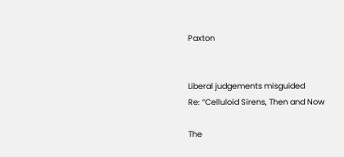Paxton


Liberal judgements misguided
Re: “Celluloid Sirens, Then and Now

The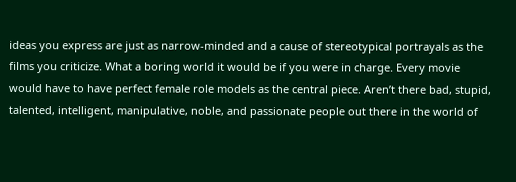ideas you express are just as narrow-minded and a cause of stereotypical portrayals as the films you criticize. What a boring world it would be if you were in charge. Every movie would have to have perfect female role models as the central piece. Aren’t there bad, stupid, talented, intelligent, manipulative, noble, and passionate people out there in the world of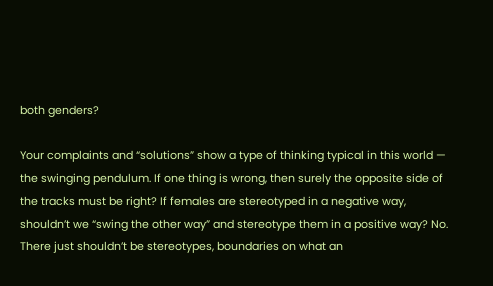both genders?

Your complaints and “solutions” show a type of thinking typical in this world — the swinging pendulum. If one thing is wrong, then surely the opposite side of the tracks must be right? If females are stereotyped in a negative way, shouldn’t we “swing the other way” and stereotype them in a positive way? No. There just shouldn’t be stereotypes, boundaries on what an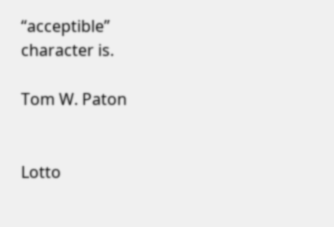“acceptible” character is.

Tom W. Paton


Lotto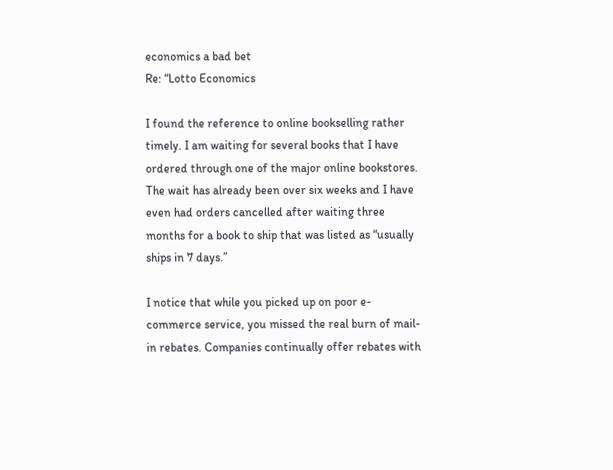economics a bad bet
Re: “Lotto Economics

I found the reference to online bookselling rather timely. I am waiting for several books that I have ordered through one of the major online bookstores. The wait has already been over six weeks and I have even had orders cancelled after waiting three months for a book to ship that was listed as “usually ships in 7 days.”

I notice that while you picked up on poor e-commerce service, you missed the real burn of mail-in rebates. Companies continually offer rebates with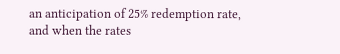an anticipation of 25% redemption rate, and when the rates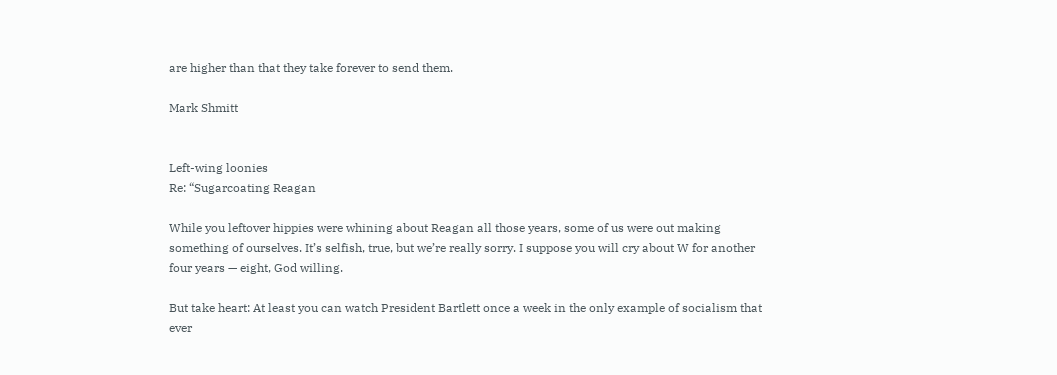are higher than that they take forever to send them.

Mark Shmitt


Left-wing loonies
Re: “Sugarcoating Reagan

While you leftover hippies were whining about Reagan all those years, some of us were out making something of ourselves. It’s selfish, true, but we’re really sorry. I suppose you will cry about W for another four years — eight, God willing.

But take heart: At least you can watch President Bartlett once a week in the only example of socialism that ever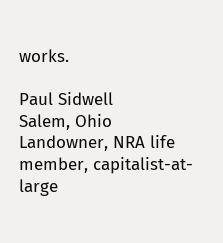works.

Paul Sidwell
Salem, Ohio
Landowner, NRA life member, capitalist-at-large